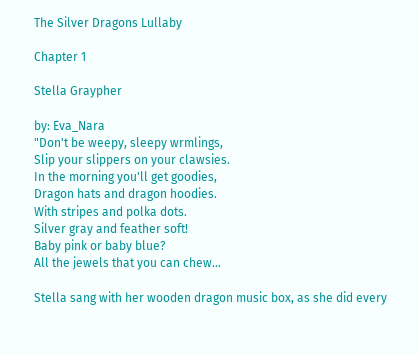The Silver Dragons Lullaby

Chapter 1

Stella Graypher

by: Eva_Nara
"Don't be weepy, sleepy wrmlings,
Slip your slippers on your clawsies.
In the morning you'll get goodies,
Dragon hats and dragon hoodies.
With stripes and polka dots.
Silver gray and feather soft!
Baby pink or baby blue?
All the jewels that you can chew...

Stella sang with her wooden dragon music box, as she did every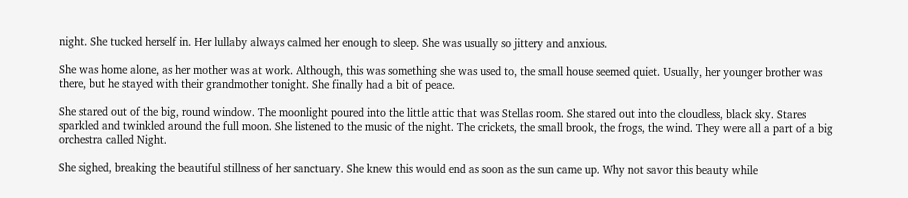night. She tucked herself in. Her lullaby always calmed her enough to sleep. She was usually so jittery and anxious.

She was home alone, as her mother was at work. Although, this was something she was used to, the small house seemed quiet. Usually, her younger brother was there, but he stayed with their grandmother tonight. She finally had a bit of peace.

She stared out of the big, round window. The moonlight poured into the little attic that was Stellas room. She stared out into the cloudless, black sky. Stares sparkled and twinkled around the full moon. She listened to the music of the night. The crickets, the small brook, the frogs, the wind. They were all a part of a big orchestra called Night.

She sighed, breaking the beautiful stillness of her sanctuary. She knew this would end as soon as the sun came up. Why not savor this beauty while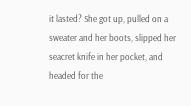it lasted? She got up, pulled on a sweater and her boots, slipped her seacret knife in her pocket, and headed for the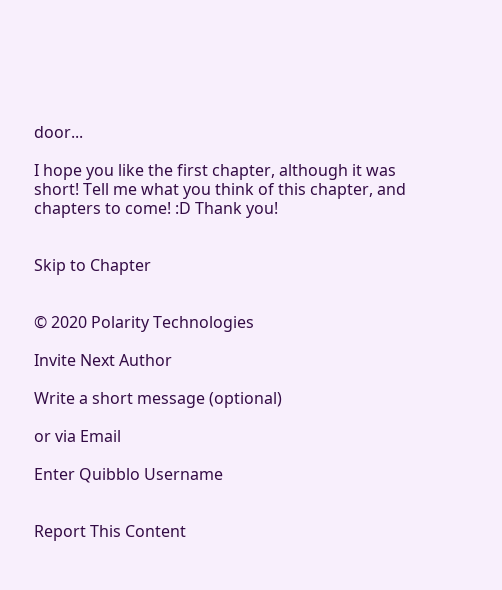door...

I hope you like the first chapter, although it was short! Tell me what you think of this chapter, and chapters to come! :D Thank you!


Skip to Chapter


© 2020 Polarity Technologies

Invite Next Author

Write a short message (optional)

or via Email

Enter Quibblo Username


Report This Content